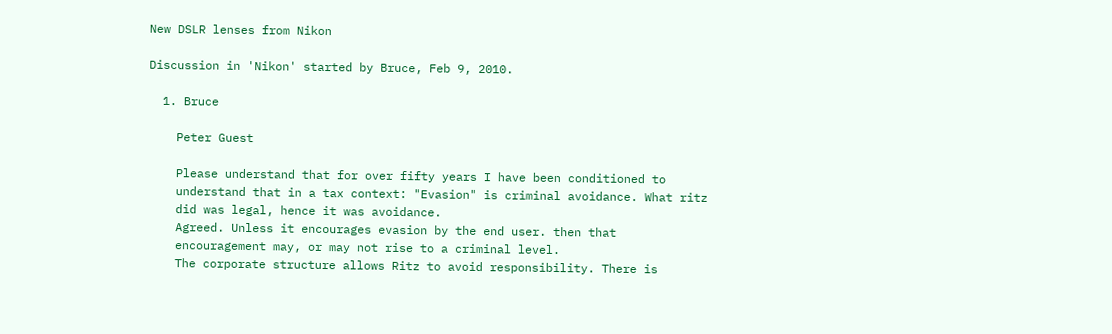New DSLR lenses from Nikon

Discussion in 'Nikon' started by Bruce, Feb 9, 2010.

  1. Bruce

    Peter Guest

    Please understand that for over fifty years I have been conditioned to
    understand that in a tax context: "Evasion" is criminal avoidance. What ritz
    did was legal, hence it was avoidance.
    Agreed. Unless it encourages evasion by the end user. then that
    encouragement may, or may not rise to a criminal level.
    The corporate structure allows Ritz to avoid responsibility. There is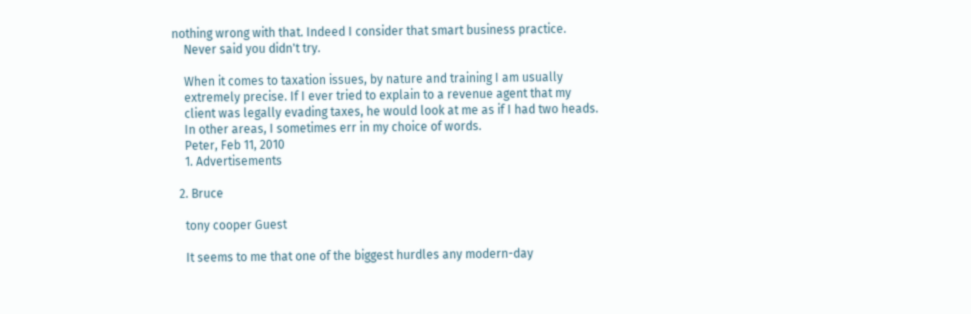nothing wrong with that. Indeed I consider that smart business practice.
    Never said you didn't try.

    When it comes to taxation issues, by nature and training I am usually
    extremely precise. If I ever tried to explain to a revenue agent that my
    client was legally evading taxes, he would look at me as if I had two heads.
    In other areas, I sometimes err in my choice of words.
    Peter, Feb 11, 2010
    1. Advertisements

  2. Bruce

    tony cooper Guest

    It seems to me that one of the biggest hurdles any modern-day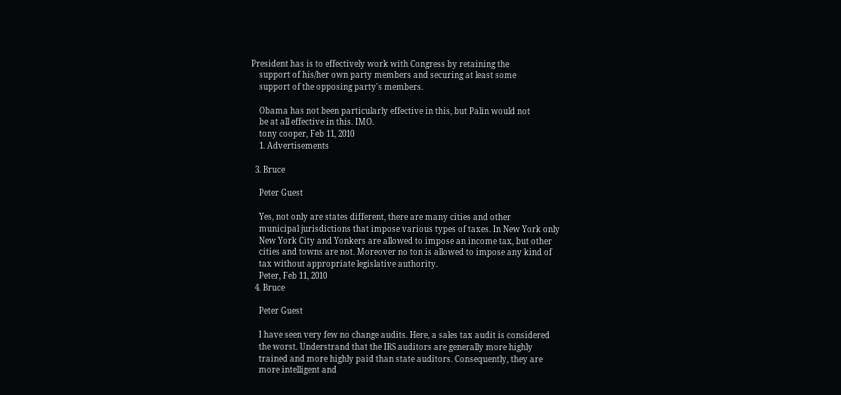President has is to effectively work with Congress by retaining the
    support of his/her own party members and securing at least some
    support of the opposing party's members.

    Obama has not been particularly effective in this, but Palin would not
    be at all effective in this. IMO.
    tony cooper, Feb 11, 2010
    1. Advertisements

  3. Bruce

    Peter Guest

    Yes, not only are states different, there are many cities and other
    municipal jurisdictions that impose various types of taxes. In New York only
    New York City and Yonkers are allowed to impose an income tax, but other
    cities and towns are not. Moreover no ton is allowed to impose any kind of
    tax without appropriate legislative authority.
    Peter, Feb 11, 2010
  4. Bruce

    Peter Guest

    I have seen very few no change audits. Here, a sales tax audit is considered
    the worst. Understrand that the IRS auditors are generally more highly
    trained and more highly paid than state auditors. Consequently, they are
    more intelligent and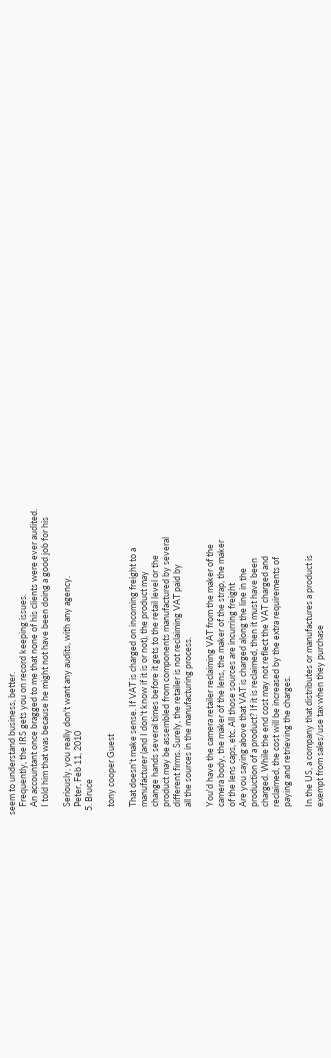seem to understand business, better.
    Frequently, the IRS gets you on record keeping issues.
    An accountant once bragged to me that none of his clients were ever audited.
    I told him that was because he might not have been doing a good job for his

    Seriously, you really don't want any audits, with any agency.
    Peter, Feb 11, 2010
  5. Bruce

    tony cooper Guest

    That doesn't make sense. If VAT is charged on incoming freight to a
    manufacturer (and I don't know if it is or not), the product may
    change hands several times before it gets to the retail level or the
    product may be assembled from components manufactured by several
    different firms. Surely, the retailer is not reclaiming VAT paid by
    all the sources in the manufacturing process.

    You'd have the camera retailer reclaiming VAT from the maker of the
    camera body, the maker of the lens, the maker of the strap, the maker
    of the lens caps, etc. All those sources are incurring freight
    Are you saying above that VAT is charged along the line in the
    production of a product? If it is reclaimed, then it must have been
    charged. While the end cost may not reflect the VAT charged and
    reclaimed, the cost will be increased by the extra requirements of
    paying and retrieving the charges.

    In the US, a company that distributes or manufactures a product is
    exempt from sales/use tax when they purchase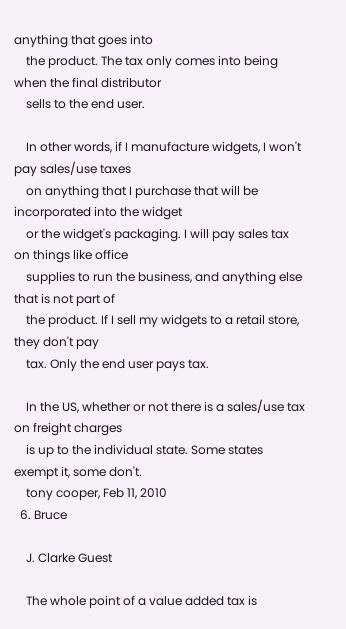anything that goes into
    the product. The tax only comes into being when the final distributor
    sells to the end user.

    In other words, if I manufacture widgets, I won't pay sales/use taxes
    on anything that I purchase that will be incorporated into the widget
    or the widget's packaging. I will pay sales tax on things like office
    supplies to run the business, and anything else that is not part of
    the product. If I sell my widgets to a retail store, they don't pay
    tax. Only the end user pays tax.

    In the US, whether or not there is a sales/use tax on freight charges
    is up to the individual state. Some states exempt it, some don't.
    tony cooper, Feb 11, 2010
  6. Bruce

    J. Clarke Guest

    The whole point of a value added tax is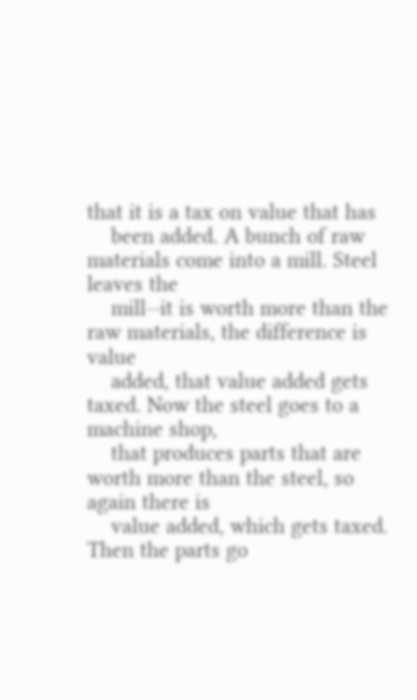that it is a tax on value that has
    been added. A bunch of raw materials come into a mill. Steel leaves the
    mill--it is worth more than the raw materials, the difference is value
    added, that value added gets taxed. Now the steel goes to a machine shop,
    that produces parts that are worth more than the steel, so again there is
    value added, which gets taxed. Then the parts go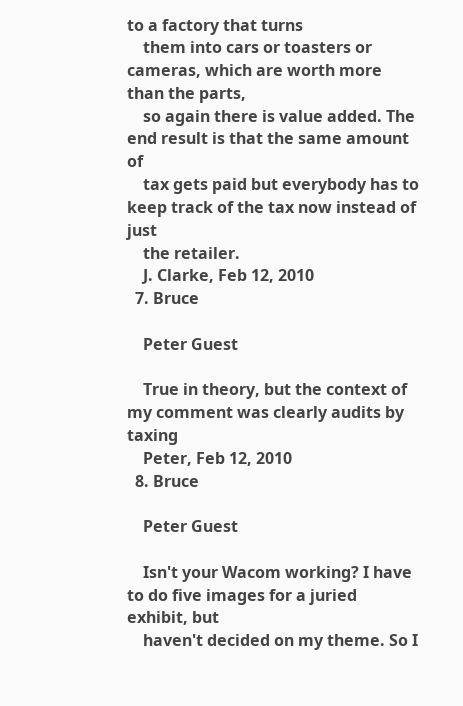to a factory that turns
    them into cars or toasters or cameras, which are worth more than the parts,
    so again there is value added. The end result is that the same amount of
    tax gets paid but everybody has to keep track of the tax now instead of just
    the retailer.
    J. Clarke, Feb 12, 2010
  7. Bruce

    Peter Guest

    True in theory, but the context of my comment was clearly audits by taxing
    Peter, Feb 12, 2010
  8. Bruce

    Peter Guest

    Isn't your Wacom working? I have to do five images for a juried exhibit, but
    haven't decided on my theme. So I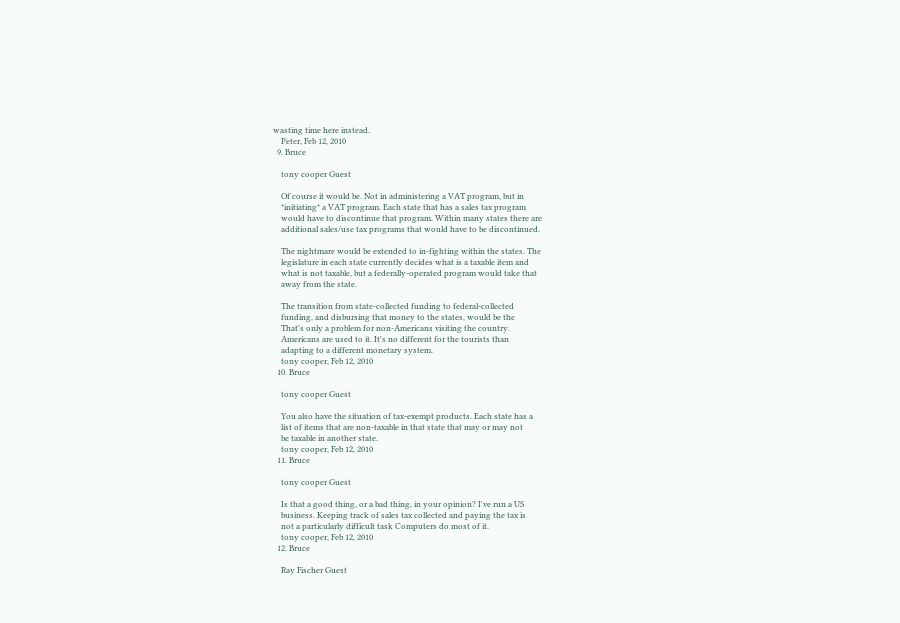wasting time here instead.
    Peter, Feb 12, 2010
  9. Bruce

    tony cooper Guest

    Of course it would be. Not in administering a VAT program, but in
    *initiating* a VAT program. Each state that has a sales tax program
    would have to discontinue that program. Within many states there are
    additional sales/use tax programs that would have to be discontinued.

    The nightmare would be extended to in-fighting within the states. The
    legislature in each state currently decides what is a taxable item and
    what is not taxable, but a federally-operated program would take that
    away from the state.

    The transition from state-collected funding to federal-collected
    funding, and disbursing that money to the states, would be the
    That's only a problem for non-Americans visiting the country.
    Americans are used to it. It's no different for the tourists than
    adapting to a different monetary system.
    tony cooper, Feb 12, 2010
  10. Bruce

    tony cooper Guest

    You also have the situation of tax-exempt products. Each state has a
    list of items that are non-taxable in that state that may or may not
    be taxable in another state.
    tony cooper, Feb 12, 2010
  11. Bruce

    tony cooper Guest

    Is that a good thing, or a bad thing, in your opinion? I've run a US
    business. Keeping track of sales tax collected and paying the tax is
    not a particularly difficult task Computers do most of it.
    tony cooper, Feb 12, 2010
  12. Bruce

    Ray Fischer Guest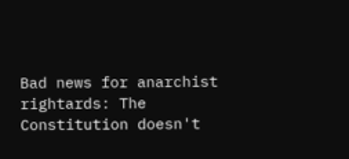Bad news for anarchist rightards: The Constitution doesn't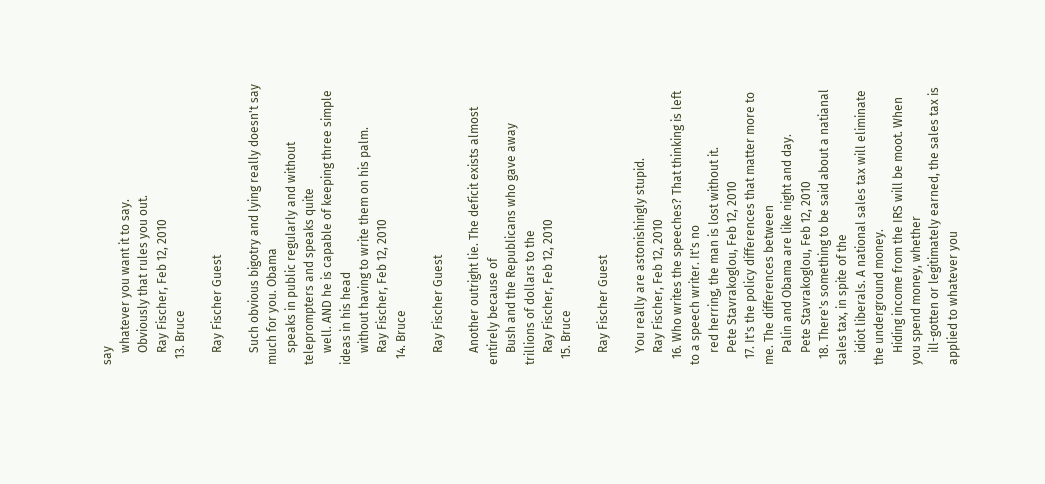say
    whatever you want it to say.
    Obviously that rules you out.
    Ray Fischer, Feb 12, 2010
  13. Bruce

    Ray Fischer Guest

    Such obvious bigotry and lying really doesn't say much for you. Obama
    speaks in public regularly and without teleprompters and speaks quite
    well. AND he is capable of keeping three simple ideas in his head
    without having to write them on his palm.
    Ray Fischer, Feb 12, 2010
  14. Bruce

    Ray Fischer Guest

    Another outright lie. The deficit exists almost entirely because of
    Bush and the Republicans who gave away trillions of dollars to the
    Ray Fischer, Feb 12, 2010
  15. Bruce

    Ray Fischer Guest

    You really are astonishingly stupid.
    Ray Fischer, Feb 12, 2010
  16. Who writes the speeches? That thinking is left to a speech writer. It's no
    red herring, the man is lost without it.
    Pete Stavrakoglou, Feb 12, 2010
  17. It's the policy differences that matter more to me. The differences between
    Palin and Obama are like night and day.
    Pete Stavrakoglou, Feb 12, 2010
  18. There's something to be said about a natianal sales tax, in spite of the
    idiot liberals. A national sales tax will eliminate the underground money.
    Hiding income from the IRS will be moot. When you spend money, whether
    ill-gotten or legitimately earned, the sales tax is applied to whatever you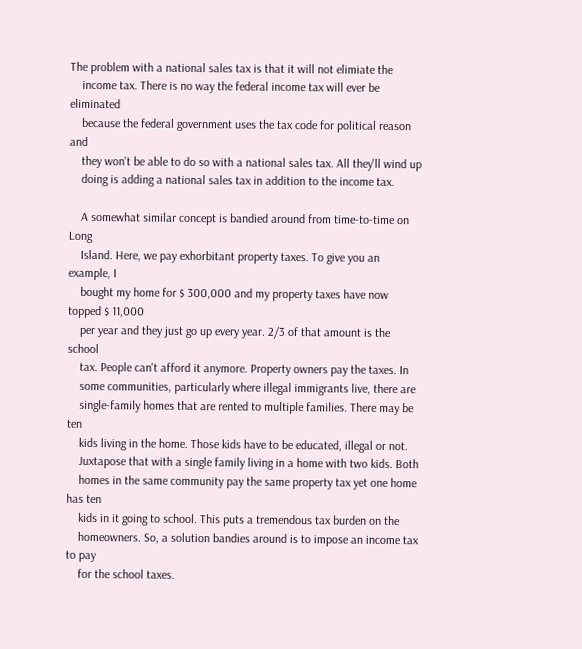The problem with a national sales tax is that it will not elimiate the
    income tax. There is no way the federal income tax will ever be eliminated
    because the federal government uses the tax code for political reason and
    they won't be able to do so with a national sales tax. All they'll wind up
    doing is adding a national sales tax in addition to the income tax.

    A somewhat similar concept is bandied around from time-to-time on Long
    Island. Here, we pay exhorbitant property taxes. To give you an example, I
    bought my home for $ 300,000 and my property taxes have now topped $ 11,000
    per year and they just go up every year. 2/3 of that amount is the school
    tax. People can't afford it anymore. Property owners pay the taxes. In
    some communities, particularly where illegal immigrants live, there are
    single-family homes that are rented to multiple families. There may be ten
    kids living in the home. Those kids have to be educated, illegal or not.
    Juxtapose that with a single family living in a home with two kids. Both
    homes in the same community pay the same property tax yet one home has ten
    kids in it going to school. This puts a tremendous tax burden on the
    homeowners. So, a solution bandies around is to impose an income tax to pay
    for the school taxes.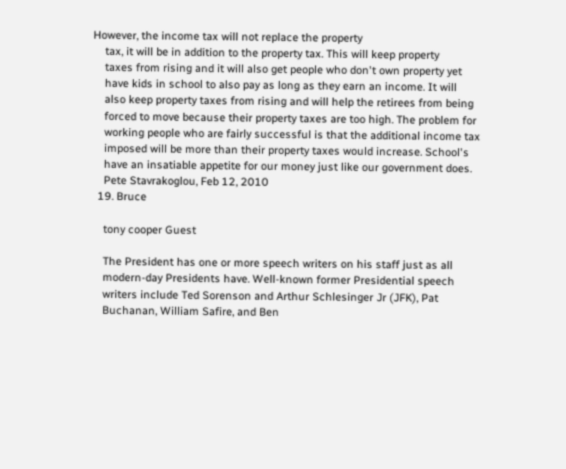However, the income tax will not replace the property
    tax, it will be in addition to the property tax. This will keep property
    taxes from rising and it will also get people who don't own property yet
    have kids in school to also pay as long as they earn an income. It will
    also keep property taxes from rising and will help the retirees from being
    forced to move because their property taxes are too high. The problem for
    working people who are fairly successful is that the additional income tax
    imposed will be more than their property taxes would increase. School's
    have an insatiable appetite for our money just like our government does.
    Pete Stavrakoglou, Feb 12, 2010
  19. Bruce

    tony cooper Guest

    The President has one or more speech writers on his staff just as all
    modern-day Presidents have. Well-known former Presidential speech
    writers include Ted Sorenson and Arthur Schlesinger Jr (JFK), Pat
    Buchanan, William Safire, and Ben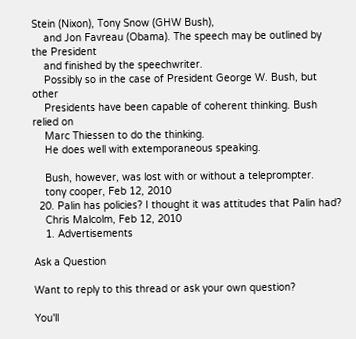Stein (Nixon), Tony Snow (GHW Bush),
    and Jon Favreau (Obama). The speech may be outlined by the President
    and finished by the speechwriter.
    Possibly so in the case of President George W. Bush, but other
    Presidents have been capable of coherent thinking. Bush relied on
    Marc Thiessen to do the thinking.
    He does well with extemporaneous speaking.

    Bush, however, was lost with or without a teleprompter.
    tony cooper, Feb 12, 2010
  20. Palin has policies? I thought it was attitudes that Palin had?
    Chris Malcolm, Feb 12, 2010
    1. Advertisements

Ask a Question

Want to reply to this thread or ask your own question?

You'll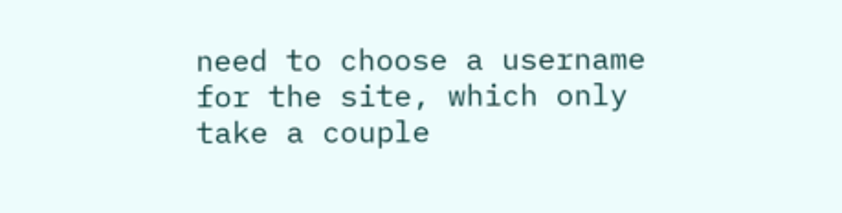need to choose a username for the site, which only take a couple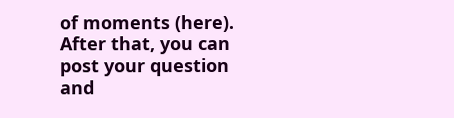of moments (here). After that, you can post your question and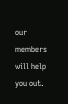our members will help you out.